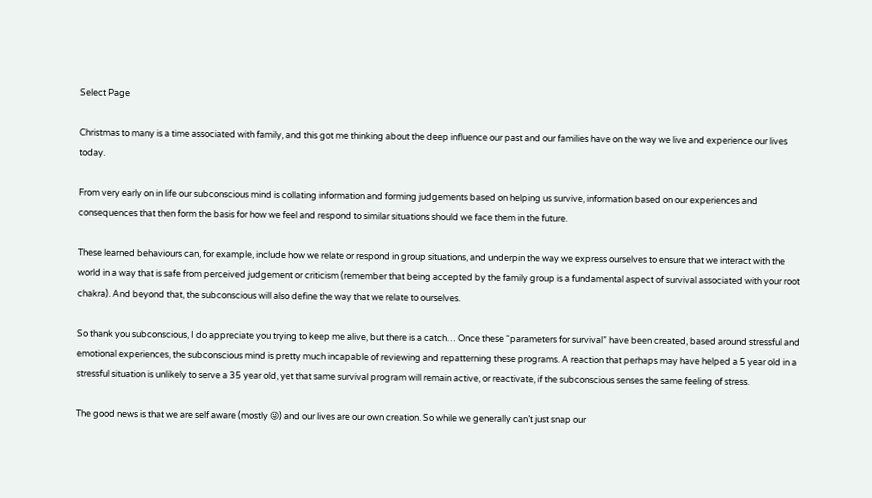Select Page

Christmas to many is a time associated with family, and this got me thinking about the deep influence our past and our families have on the way we live and experience our lives today.

From very early on in life our subconscious mind is collating information and forming judgements based on helping us survive, information based on our experiences and consequences that then form the basis for how we feel and respond to similar situations should we face them in the future.

These learned behaviours can, for example, include how we relate or respond in group situations, and underpin the way we express ourselves to ensure that we interact with the world in a way that is safe from perceived judgement or criticism (remember that being accepted by the family group is a fundamental aspect of survival associated with your root chakra). And beyond that, the subconscious will also define the way that we relate to ourselves.

So thank you subconscious, I do appreciate you trying to keep me alive, but there is a catch… Once these “parameters for survival” have been created, based around stressful and emotional experiences, the subconscious mind is pretty much incapable of reviewing and repatterning these programs. A reaction that perhaps may have helped a 5 year old in a stressful situation is unlikely to serve a 35 year old, yet that same survival program will remain active, or reactivate, if the subconscious senses the same feeling of stress.

The good news is that we are self aware (mostly 😜) and our lives are our own creation. So while we generally can’t just snap our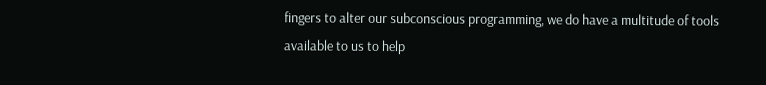fingers to alter our subconscious programming, we do have a multitude of tools available to us to help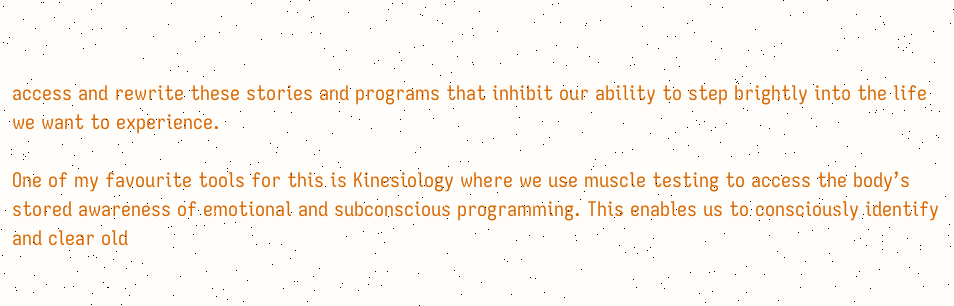access and rewrite these stories and programs that inhibit our ability to step brightly into the life we want to experience.

One of my favourite tools for this is Kinesiology where we use muscle testing to access the body’s stored awareness of emotional and subconscious programming. This enables us to consciously identify and clear old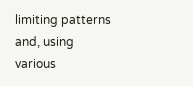limiting patterns and, using various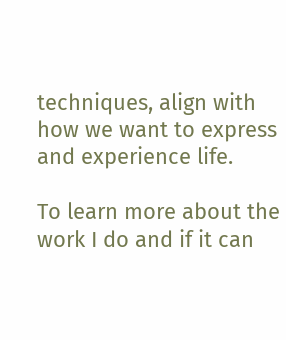techniques, align with how we want to express and experience life.

To learn more about the work I do and if it can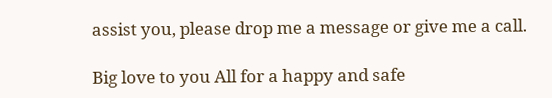assist you, please drop me a message or give me a call.

Big love to you All for a happy and safe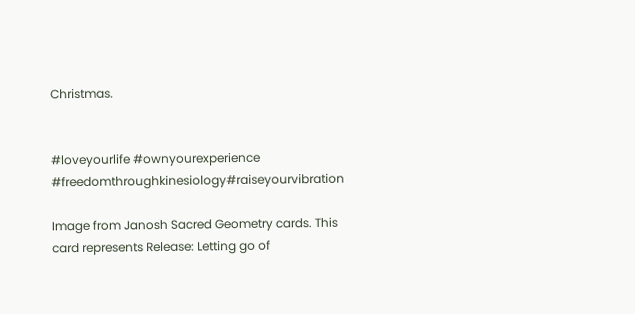Christmas.


#loveyourlife #ownyourexperience #freedomthroughkinesiology#raiseyourvibration

Image from Janosh Sacred Geometry cards. This card represents Release: Letting go of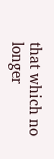that which no longer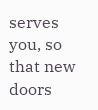serves you, so that new doors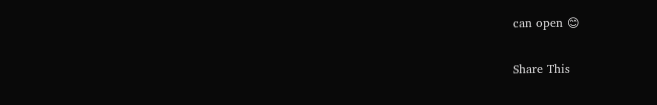can open 😊

Share This